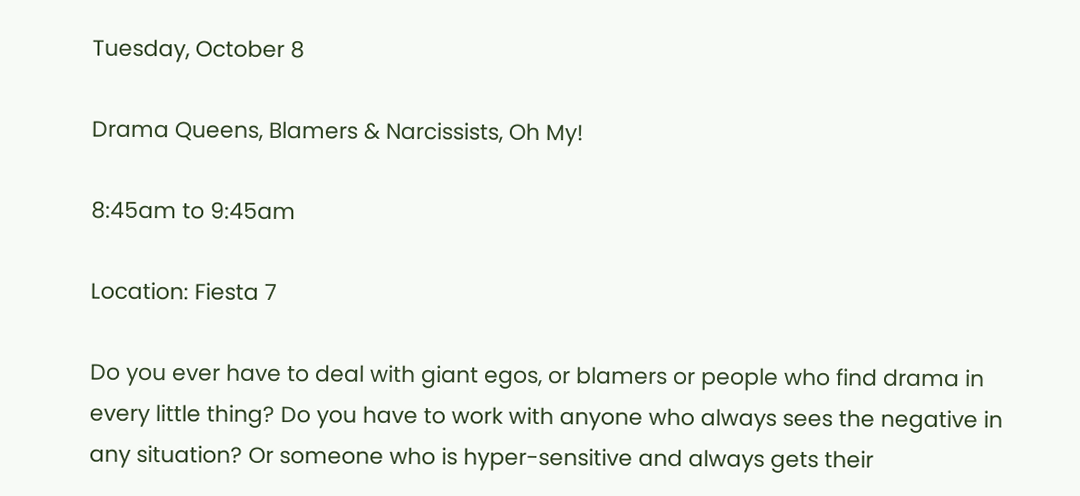Tuesday, October 8

Drama Queens, Blamers & Narcissists, Oh My!

8:45am to 9:45am

Location: Fiesta 7

Do you ever have to deal with giant egos, or blamers or people who find drama in every little thing? Do you have to work with anyone who always sees the negative in any situation? Or someone who is hyper-sensitive and always gets their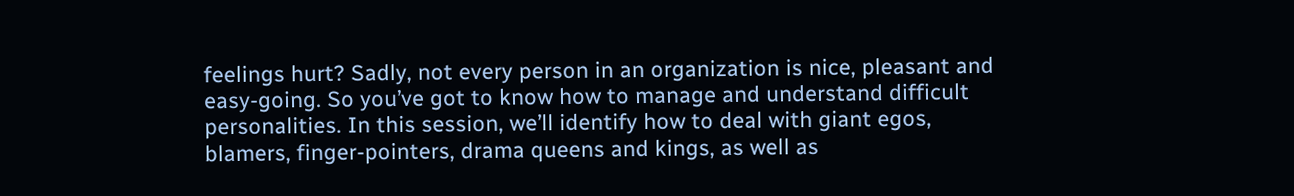feelings hurt? Sadly, not every person in an organization is nice, pleasant and easy-going. So you’ve got to know how to manage and understand difficult personalities. In this session, we’ll identify how to deal with giant egos, blamers, finger-pointers, drama queens and kings, as well as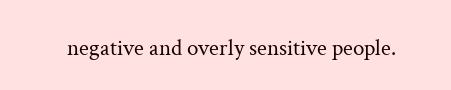negative and overly sensitive people.